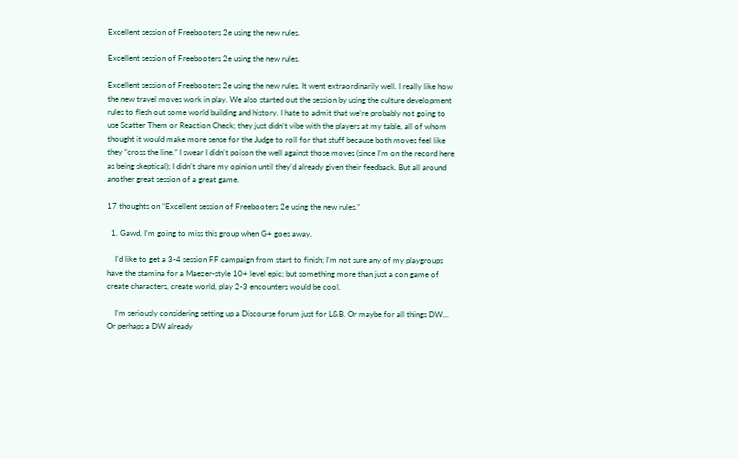Excellent session of Freebooters 2e using the new rules.

Excellent session of Freebooters 2e using the new rules.

Excellent session of Freebooters 2e using the new rules. It went extraordinarily well. I really like how the new travel moves work in play. We also started out the session by using the culture development rules to flesh out some world building and history. I hate to admit that we’re probably not going to use Scatter Them or Reaction Check; they just didn’t vibe with the players at my table, all of whom thought it would make more sense for the Judge to roll for that stuff because both moves feel like they “cross the line.” I swear I didn’t poison the well against those moves (since I’m on the record here as being skeptical); I didn’t share my opinion until they’d already given their feedback. But all around another great session of a great game.

17 thoughts on “Excellent session of Freebooters 2e using the new rules.”

  1. Gawd, I’m going to miss this group when G+ goes away.

    I’d like to get a 3-4 session FF campaign from start to finish; I’m not sure any of my playgroups have the stamina for a Maezer-style 10+ level epic; but something more than just a con game of create characters, create world, play 2-3 encounters would be cool.

    I’m seriously considering setting up a Discourse forum just for L&B. Or maybe for all things DW… Or perhaps a DW already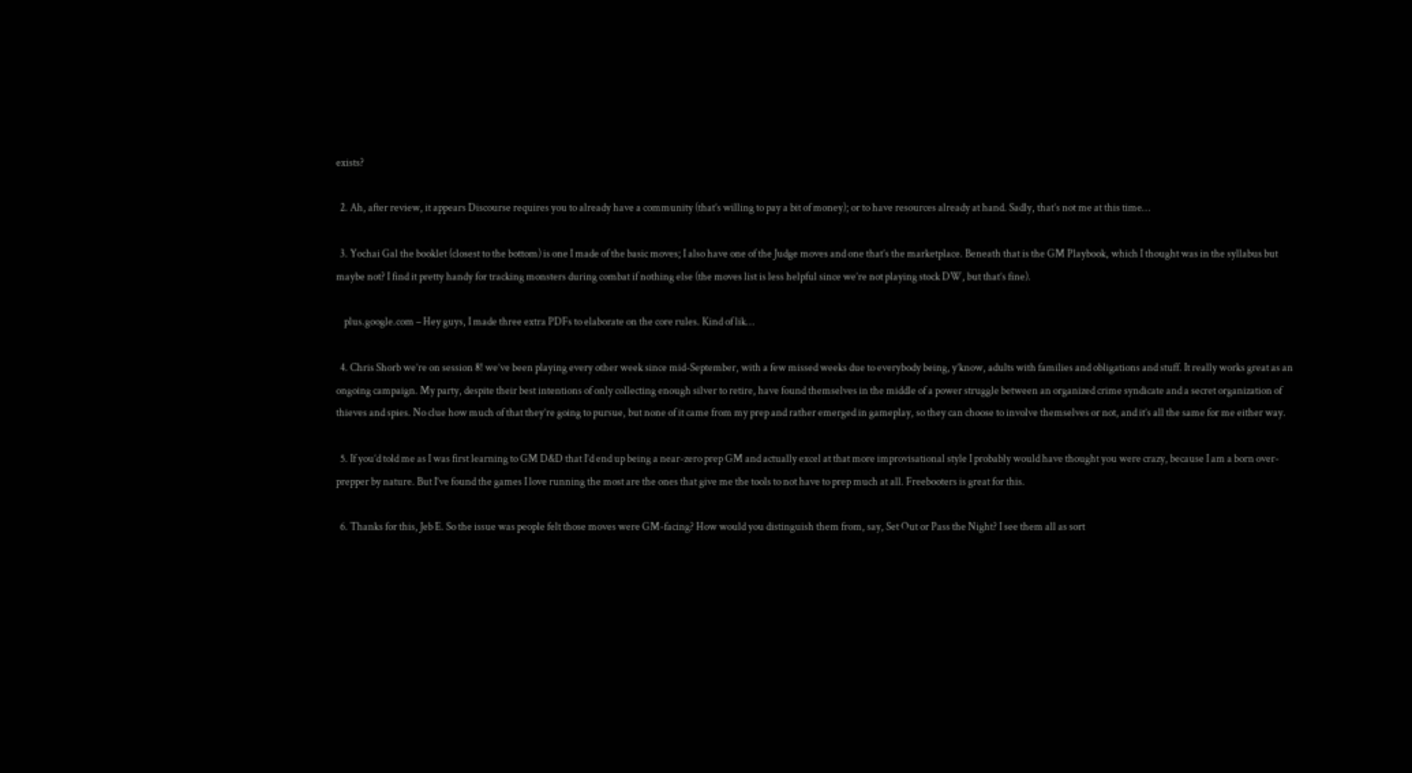exists?

  2. Ah, after review, it appears Discourse requires you to already have a community (that’s willing to pay a bit of money); or to have resources already at hand. Sadly, that’s not me at this time…

  3. Yochai Gal the booklet (closest to the bottom) is one I made of the basic moves; I also have one of the Judge moves and one that’s the marketplace. Beneath that is the GM Playbook, which I thought was in the syllabus but maybe not? I find it pretty handy for tracking monsters during combat if nothing else (the moves list is less helpful since we’re not playing stock DW, but that’s fine).

    plus.google.com – Hey guys, I made three extra PDFs to elaborate on the core rules. Kind of lik…

  4. Chris Shorb we’re on session 8! we’ve been playing every other week since mid-September, with a few missed weeks due to everybody being, y’know, adults with families and obligations and stuff. It really works great as an ongoing campaign. My party, despite their best intentions of only collecting enough silver to retire, have found themselves in the middle of a power struggle between an organized crime syndicate and a secret organization of thieves and spies. No clue how much of that they’re going to pursue, but none of it came from my prep and rather emerged in gameplay, so they can choose to involve themselves or not, and it’s all the same for me either way.

  5. If you’d told me as I was first learning to GM D&D that I’d end up being a near-zero prep GM and actually excel at that more improvisational style I probably would have thought you were crazy, because I am a born over-prepper by nature. But I’ve found the games I love running the most are the ones that give me the tools to not have to prep much at all. Freebooters is great for this.

  6. Thanks for this, Jeb E. So the issue was people felt those moves were GM-facing? How would you distinguish them from, say, Set Out or Pass the Night? I see them all as sort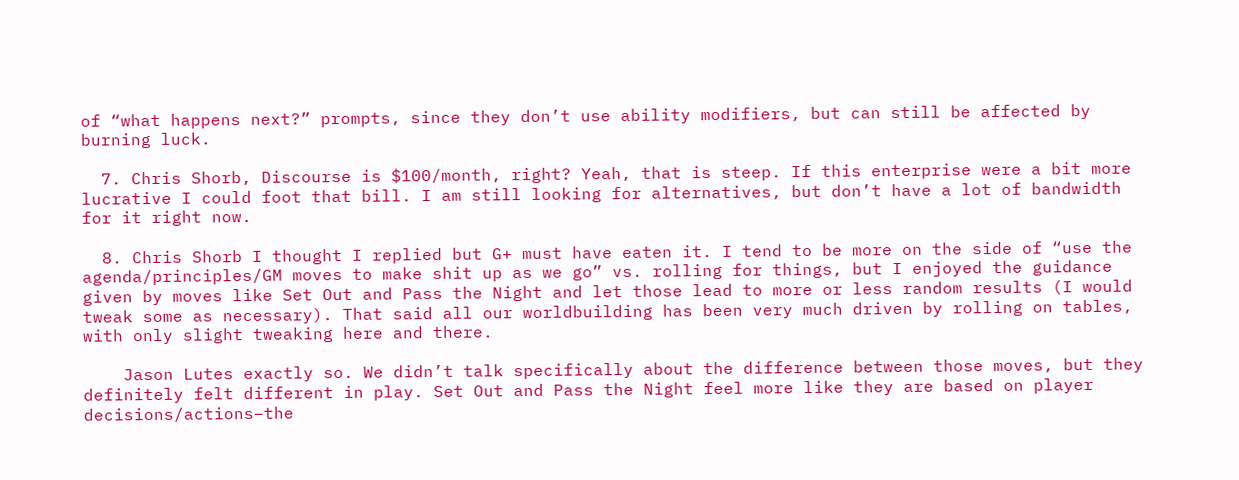of “what happens next?” prompts, since they don’t use ability modifiers, but can still be affected by burning luck.

  7. Chris Shorb, Discourse is $100/month, right? Yeah, that is steep. If this enterprise were a bit more lucrative I could foot that bill. I am still looking for alternatives, but don’t have a lot of bandwidth for it right now.

  8. Chris Shorb I thought I replied but G+ must have eaten it. I tend to be more on the side of “use the agenda/principles/GM moves to make shit up as we go” vs. rolling for things, but I enjoyed the guidance given by moves like Set Out and Pass the Night and let those lead to more or less random results (I would tweak some as necessary). That said all our worldbuilding has been very much driven by rolling on tables, with only slight tweaking here and there.

    Jason Lutes exactly so. We didn’t talk specifically about the difference between those moves, but they definitely felt different in play. Set Out and Pass the Night feel more like they are based on player decisions/actions–the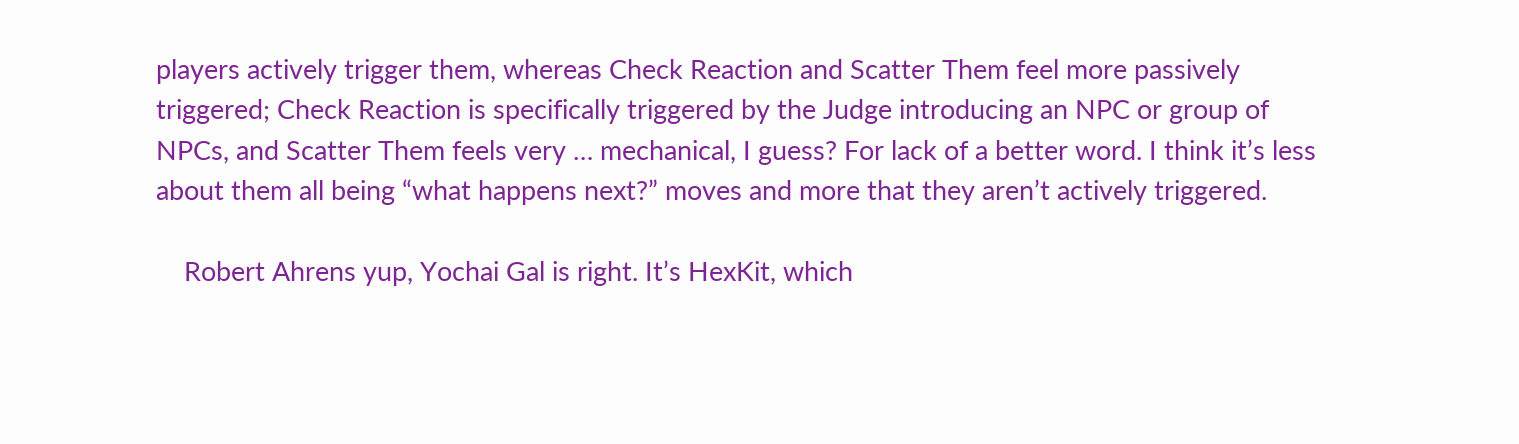players actively trigger them, whereas Check Reaction and Scatter Them feel more passively triggered; Check Reaction is specifically triggered by the Judge introducing an NPC or group of NPCs, and Scatter Them feels very … mechanical, I guess? For lack of a better word. I think it’s less about them all being “what happens next?” moves and more that they aren’t actively triggered.

    Robert Ahrens yup, Yochai Gal is right. It’s HexKit, which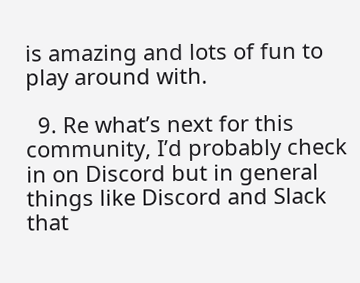is amazing and lots of fun to play around with.

  9. Re what’s next for this community, I’d probably check in on Discord but in general things like Discord and Slack that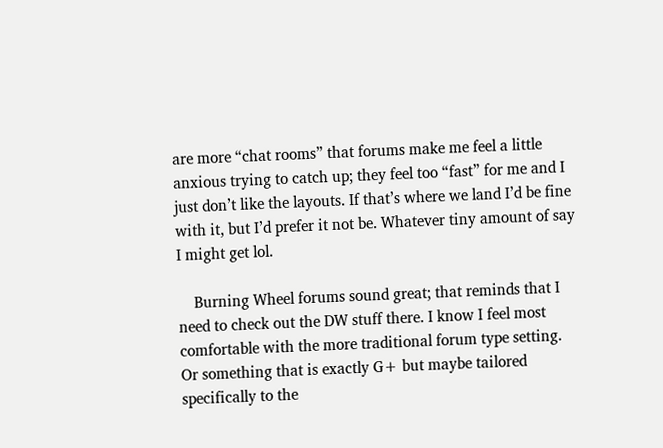are more “chat rooms” that forums make me feel a little anxious trying to catch up; they feel too “fast” for me and I just don’t like the layouts. If that’s where we land I’d be fine with it, but I’d prefer it not be. Whatever tiny amount of say I might get lol.

    Burning Wheel forums sound great; that reminds that I need to check out the DW stuff there. I know I feel most comfortable with the more traditional forum type setting. Or something that is exactly G+ but maybe tailored specifically to the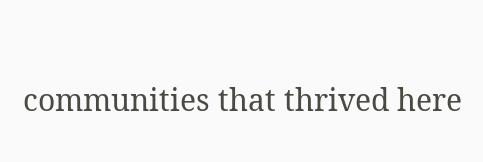communities that thrived here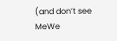(and don’t see MeWe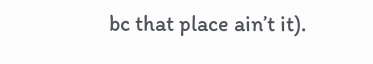bc that place ain’t it).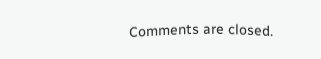Comments are closed.